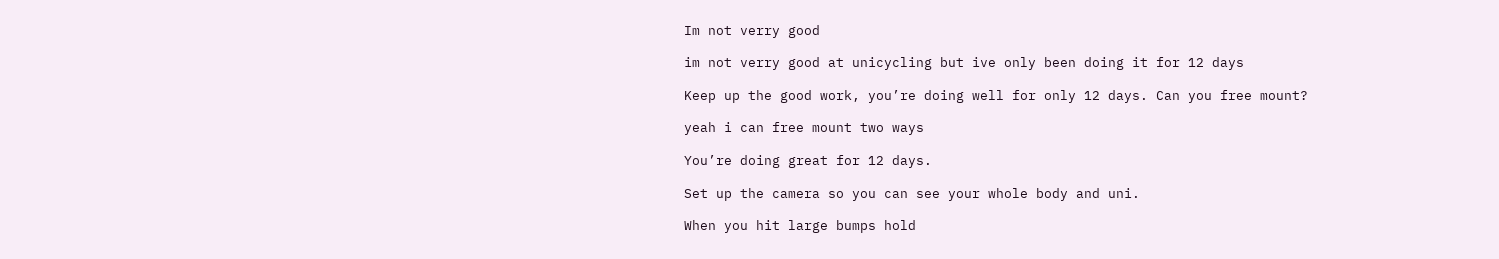Im not verry good

im not verry good at unicycling but ive only been doing it for 12 days

Keep up the good work, you’re doing well for only 12 days. Can you free mount?

yeah i can free mount two ways

You’re doing great for 12 days.

Set up the camera so you can see your whole body and uni.

When you hit large bumps hold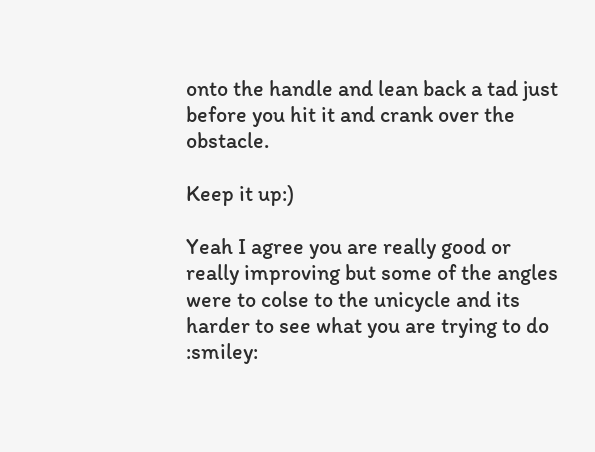onto the handle and lean back a tad just before you hit it and crank over the obstacle.

Keep it up:)

Yeah I agree you are really good or really improving but some of the angles were to colse to the unicycle and its harder to see what you are trying to do :smiley: